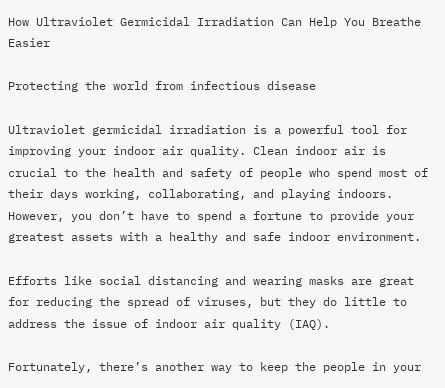How Ultraviolet Germicidal Irradiation Can Help You Breathe Easier

Protecting the world from infectious disease

Ultraviolet germicidal irradiation is a powerful tool for improving your indoor air quality. Clean indoor air is crucial to the health and safety of people who spend most of their days working, collaborating, and playing indoors. However, you don’t have to spend a fortune to provide your greatest assets with a healthy and safe indoor environment.

Efforts like social distancing and wearing masks are great for reducing the spread of viruses, but they do little to address the issue of indoor air quality (IAQ).

Fortunately, there’s another way to keep the people in your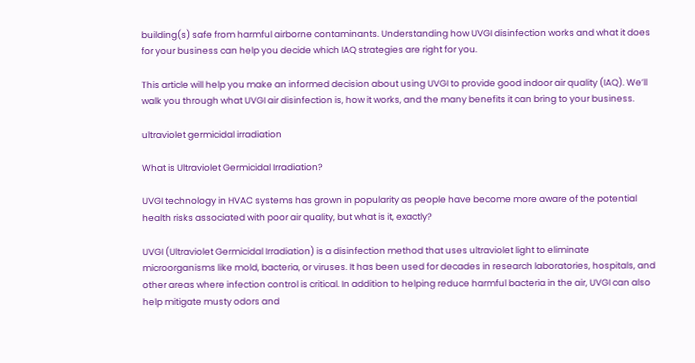building(s) safe from harmful airborne contaminants. Understanding how UVGI disinfection works and what it does for your business can help you decide which IAQ strategies are right for you.

This article will help you make an informed decision about using UVGI to provide good indoor air quality (IAQ). We’ll walk you through what UVGI air disinfection is, how it works, and the many benefits it can bring to your business.

ultraviolet germicidal irradiation

What is Ultraviolet Germicidal Irradiation?

UVGI technology in HVAC systems has grown in popularity as people have become more aware of the potential health risks associated with poor air quality, but what is it, exactly?

UVGI (Ultraviolet Germicidal Irradiation) is a disinfection method that uses ultraviolet light to eliminate microorganisms like mold, bacteria, or viruses. It has been used for decades in research laboratories, hospitals, and other areas where infection control is critical. In addition to helping reduce harmful bacteria in the air, UVGI can also help mitigate musty odors and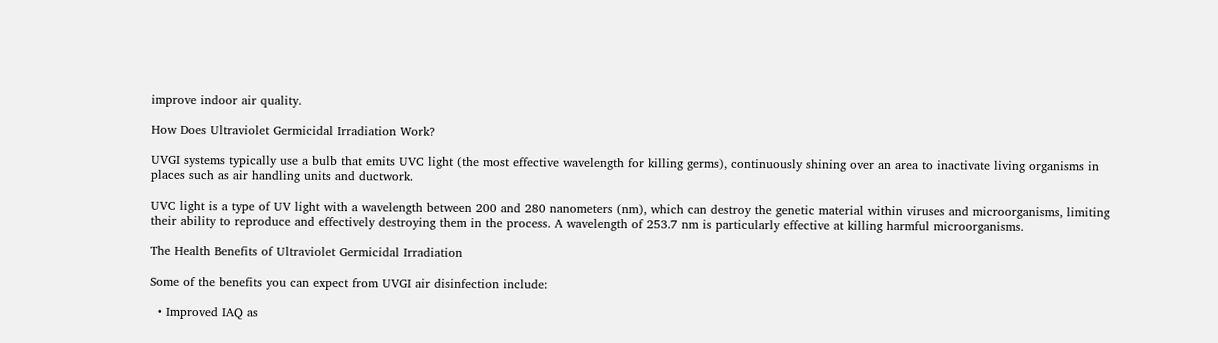improve indoor air quality.

How Does Ultraviolet Germicidal Irradiation Work?

UVGI systems typically use a bulb that emits UVC light (the most effective wavelength for killing germs), continuously shining over an area to inactivate living organisms in places such as air handling units and ductwork.

UVC light is a type of UV light with a wavelength between 200 and 280 nanometers (nm), which can destroy the genetic material within viruses and microorganisms, limiting their ability to reproduce and effectively destroying them in the process. A wavelength of 253.7 nm is particularly effective at killing harmful microorganisms.

The Health Benefits of Ultraviolet Germicidal Irradiation

Some of the benefits you can expect from UVGI air disinfection include:

  • Improved IAQ as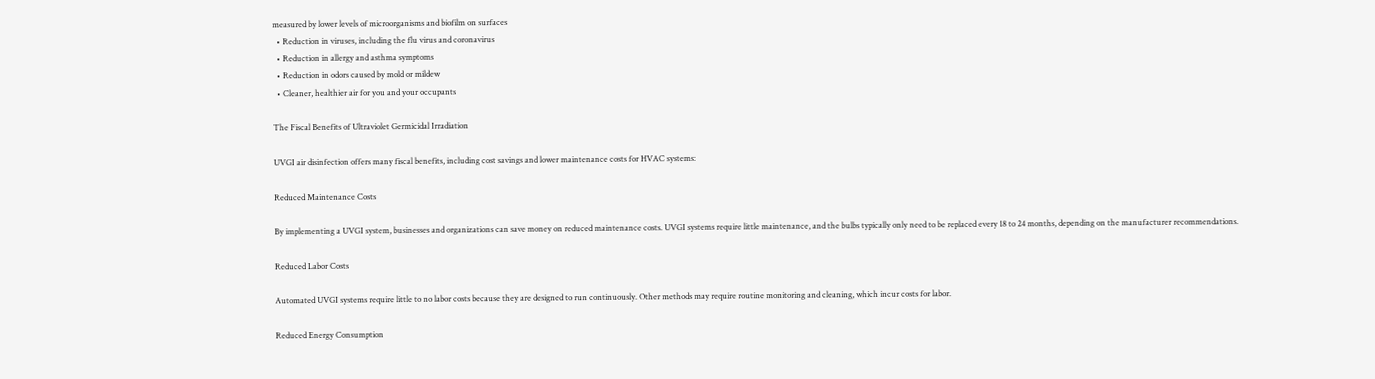measured by lower levels of microorganisms and biofilm on surfaces
  • Reduction in viruses, including the flu virus and coronavirus
  • Reduction in allergy and asthma symptoms
  • Reduction in odors caused by mold or mildew
  • Cleaner, healthier air for you and your occupants

The Fiscal Benefits of Ultraviolet Germicidal Irradiation

UVGI air disinfection offers many fiscal benefits, including cost savings and lower maintenance costs for HVAC systems:

Reduced Maintenance Costs

By implementing a UVGI system, businesses and organizations can save money on reduced maintenance costs. UVGI systems require little maintenance, and the bulbs typically only need to be replaced every 18 to 24 months, depending on the manufacturer recommendations.

Reduced Labor Costs

Automated UVGI systems require little to no labor costs because they are designed to run continuously. Other methods may require routine monitoring and cleaning, which incur costs for labor.

Reduced Energy Consumption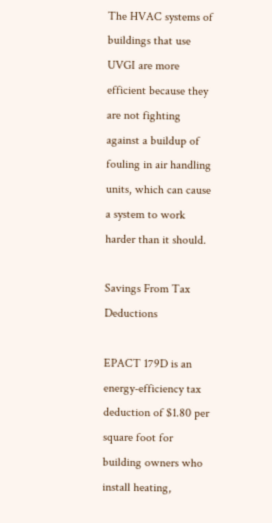The HVAC systems of buildings that use UVGI are more efficient because they are not fighting against a buildup of fouling in air handling units, which can cause a system to work harder than it should.

Savings From Tax Deductions

EPACT 179D is an energy-efficiency tax deduction of $1.80 per square foot for building owners who install heating,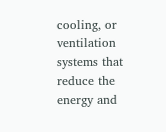cooling, or ventilation systems that reduce the energy and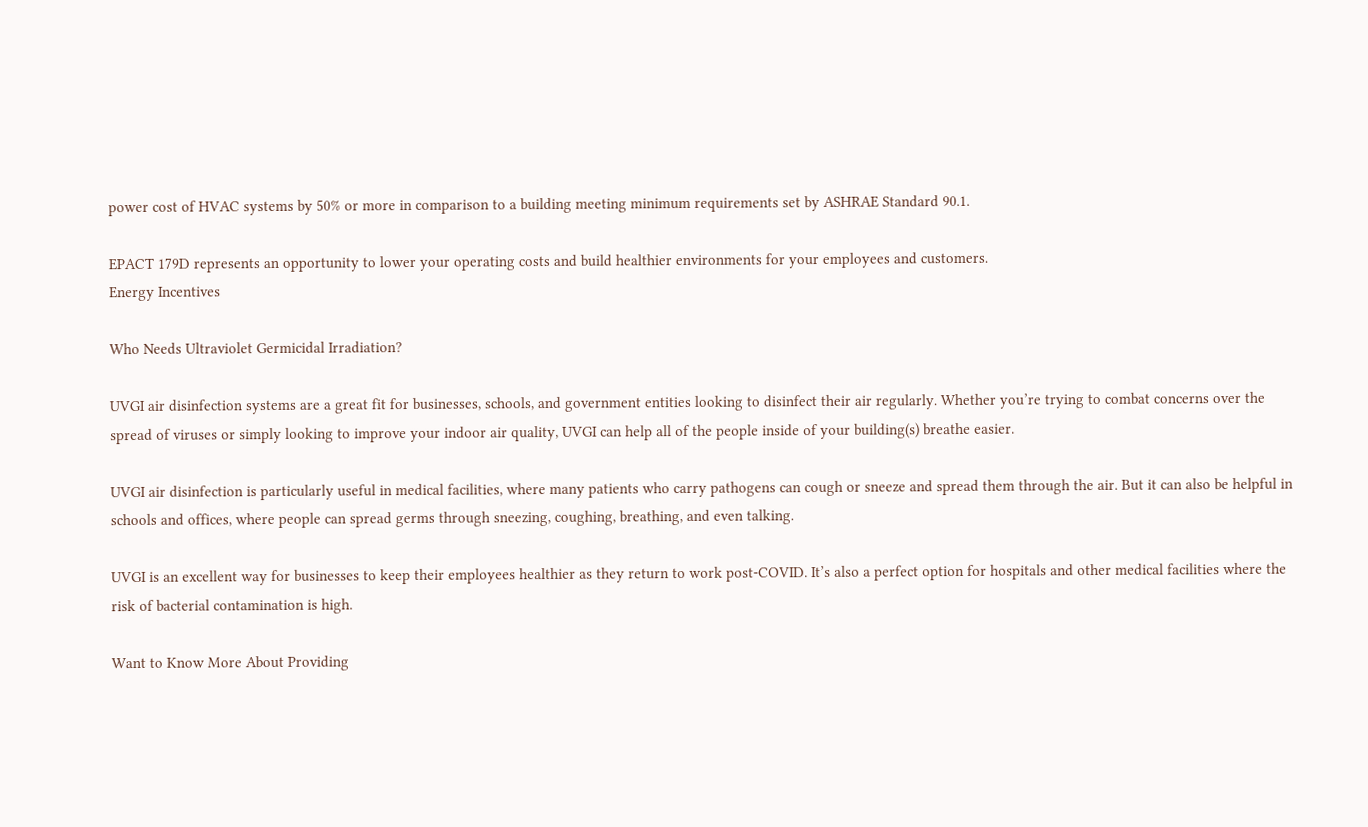power cost of HVAC systems by 50% or more in comparison to a building meeting minimum requirements set by ASHRAE Standard 90.1.

EPACT 179D represents an opportunity to lower your operating costs and build healthier environments for your employees and customers.
Energy Incentives

Who Needs Ultraviolet Germicidal Irradiation?

UVGI air disinfection systems are a great fit for businesses, schools, and government entities looking to disinfect their air regularly. Whether you’re trying to combat concerns over the spread of viruses or simply looking to improve your indoor air quality, UVGI can help all of the people inside of your building(s) breathe easier.

UVGI air disinfection is particularly useful in medical facilities, where many patients who carry pathogens can cough or sneeze and spread them through the air. But it can also be helpful in schools and offices, where people can spread germs through sneezing, coughing, breathing, and even talking.

UVGI is an excellent way for businesses to keep their employees healthier as they return to work post-COVID. It’s also a perfect option for hospitals and other medical facilities where the risk of bacterial contamination is high.

Want to Know More About Providing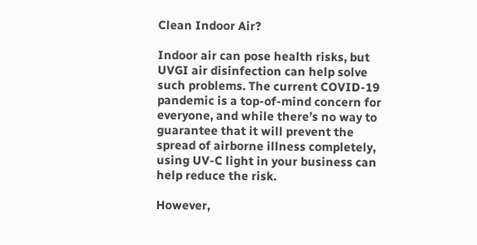Clean Indoor Air?

Indoor air can pose health risks, but UVGI air disinfection can help solve such problems. The current COVID-19 pandemic is a top-of-mind concern for everyone, and while there’s no way to guarantee that it will prevent the spread of airborne illness completely, using UV-C light in your business can help reduce the risk.

However,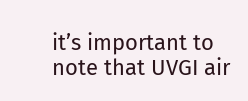it’s important to note that UVGI air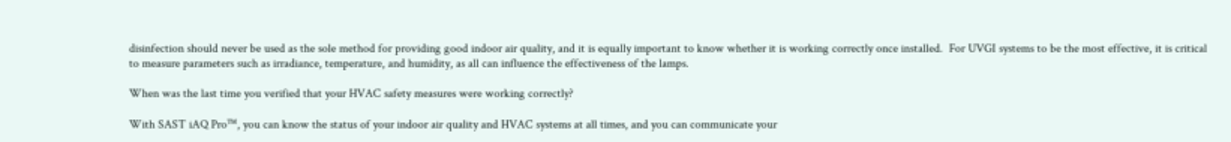disinfection should never be used as the sole method for providing good indoor air quality, and it is equally important to know whether it is working correctly once installed.  For UVGI systems to be the most effective, it is critical to measure parameters such as irradiance, temperature, and humidity, as all can influence the effectiveness of the lamps.

When was the last time you verified that your HVAC safety measures were working correctly?

With SAST iAQ Pro™, you can know the status of your indoor air quality and HVAC systems at all times, and you can communicate your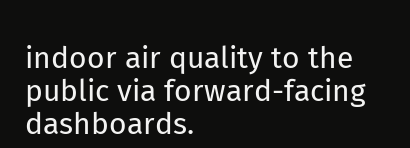indoor air quality to the public via forward-facing dashboards.